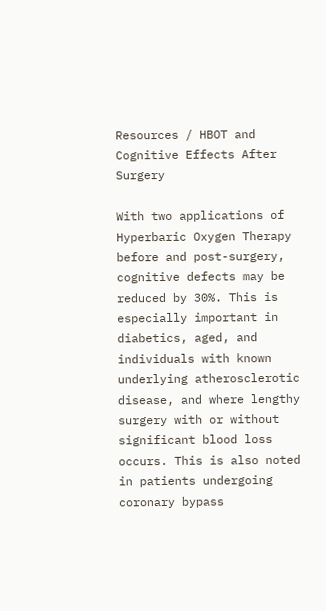Resources / HBOT and Cognitive Effects After Surgery

With two applications of Hyperbaric Oxygen Therapy before and post-surgery, cognitive defects may be reduced by 30%. This is especially important in diabetics, aged, and individuals with known underlying atherosclerotic disease, and where lengthy surgery with or without significant blood loss occurs. This is also noted in patients undergoing coronary bypass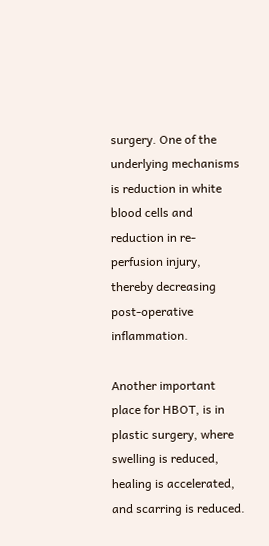surgery. One of the underlying mechanisms is reduction in white blood cells and reduction in re-perfusion injury, thereby decreasing post-operative inflammation.

Another important place for HBOT, is in plastic surgery, where swelling is reduced, healing is accelerated, and scarring is reduced.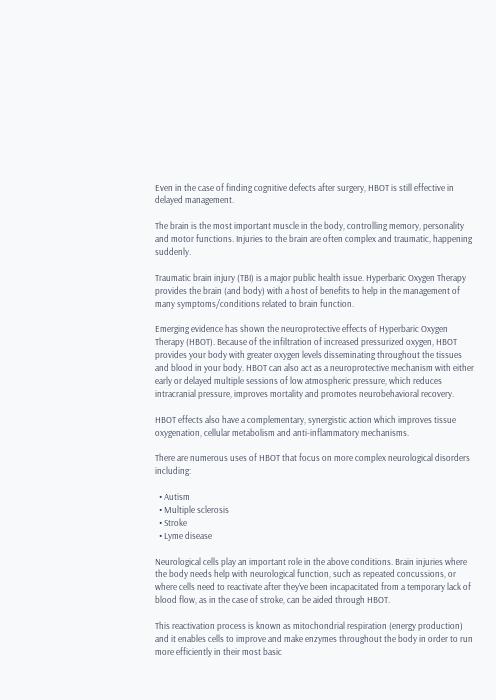Even in the case of finding cognitive defects after surgery, HBOT is still effective in delayed management.

The brain is the most important muscle in the body, controlling memory, personality and motor functions. Injuries to the brain are often complex and traumatic, happening suddenly.

Traumatic brain injury (TBI) is a major public health issue. Hyperbaric Oxygen Therapy provides the brain (and body) with a host of benefits to help in the management of many symptoms/conditions related to brain function.

Emerging evidence has shown the neuroprotective effects of Hyperbaric Oxygen Therapy (HBOT). Because of the infiltration of increased pressurized oxygen, HBOT provides your body with greater oxygen levels disseminating throughout the tissues and blood in your body. HBOT can also act as a neuroprotective mechanism with either early or delayed multiple sessions of low atmospheric pressure, which reduces intracranial pressure, improves mortality and promotes neurobehavioral recovery.

HBOT effects also have a complementary, synergistic action which improves tissue oxygenation, cellular metabolism and anti-inflammatory mechanisms.

There are numerous uses of HBOT that focus on more complex neurological disorders including:

  • Autism
  • Multiple sclerosis
  • Stroke
  • Lyme disease

Neurological cells play an important role in the above conditions. Brain injuries where the body needs help with neurological function, such as repeated concussions, or where cells need to reactivate after they’ve been incapacitated from a temporary lack of blood flow, as in the case of stroke, can be aided through HBOT.

This reactivation process is known as mitochondrial respiration (energy production) and it enables cells to improve and make enzymes throughout the body in order to run more efficiently in their most basic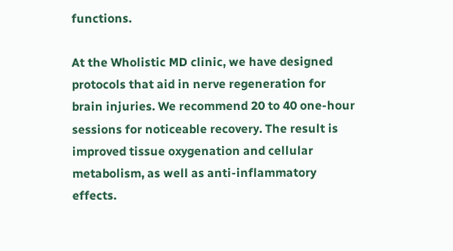functions.

At the Wholistic MD clinic, we have designed protocols that aid in nerve regeneration for brain injuries. We recommend 20 to 40 one-hour sessions for noticeable recovery. The result is improved tissue oxygenation and cellular metabolism, as well as anti-inflammatory effects.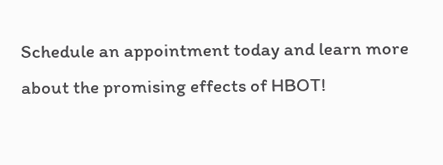Schedule an appointment today and learn more about the promising effects of HBOT!